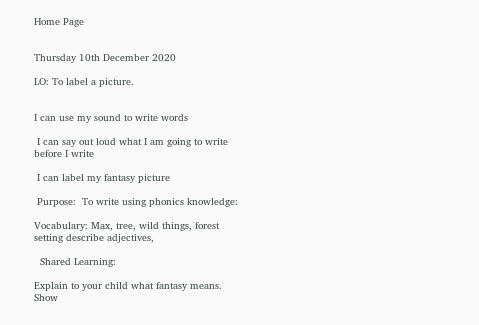Home Page


Thursday 10th December 2020

LO: To label a picture.


I can use my sound to write words

 I can say out loud what I am going to write before I write

 I can label my fantasy picture

 Purpose:  To write using phonics knowledge:

Vocabulary: Max, tree, wild things, forest setting describe adjectives,

  Shared Learning:

Explain to your child what fantasy means. Show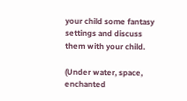your child some fantasy settings and discuss them with your child.

(Under water, space, enchanted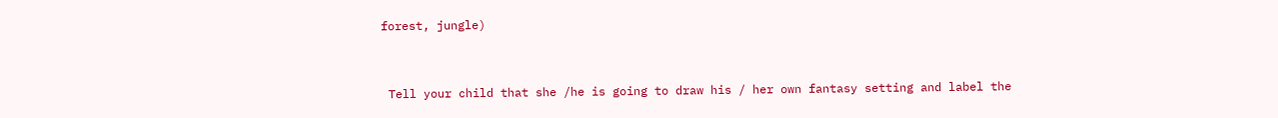forest, jungle)


 Tell your child that she /he is going to draw his / her own fantasy setting and label the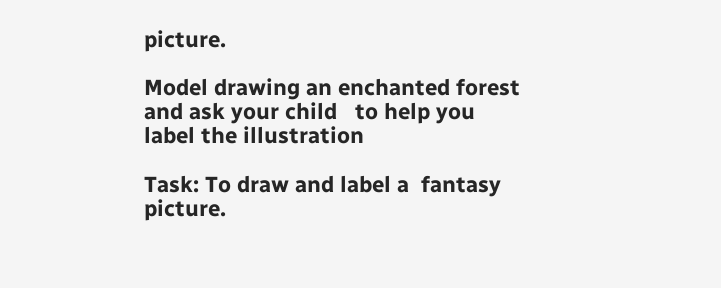picture.

Model drawing an enchanted forest and ask your child   to help you label the illustration

Task: To draw and label a  fantasy picture.